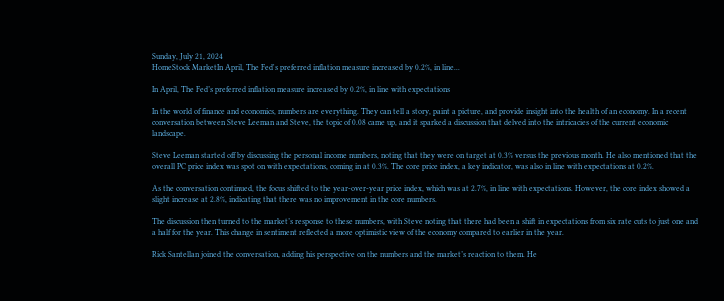Sunday, July 21, 2024
HomeStock MarketIn April, The Fed's preferred inflation measure increased by 0.2%, in line...

In April, The Fed’s preferred inflation measure increased by 0.2%, in line with expectations

In the world of finance and economics, numbers are everything. They can tell a story, paint a picture, and provide insight into the health of an economy. In a recent conversation between Steve Leeman and Steve, the topic of 0.08 came up, and it sparked a discussion that delved into the intricacies of the current economic landscape.

Steve Leeman started off by discussing the personal income numbers, noting that they were on target at 0.3% versus the previous month. He also mentioned that the overall PC price index was spot on with expectations, coming in at 0.3%. The core price index, a key indicator, was also in line with expectations at 0.2%.

As the conversation continued, the focus shifted to the year-over-year price index, which was at 2.7%, in line with expectations. However, the core index showed a slight increase at 2.8%, indicating that there was no improvement in the core numbers.

The discussion then turned to the market’s response to these numbers, with Steve noting that there had been a shift in expectations from six rate cuts to just one and a half for the year. This change in sentiment reflected a more optimistic view of the economy compared to earlier in the year.

Rick Santellan joined the conversation, adding his perspective on the numbers and the market’s reaction to them. He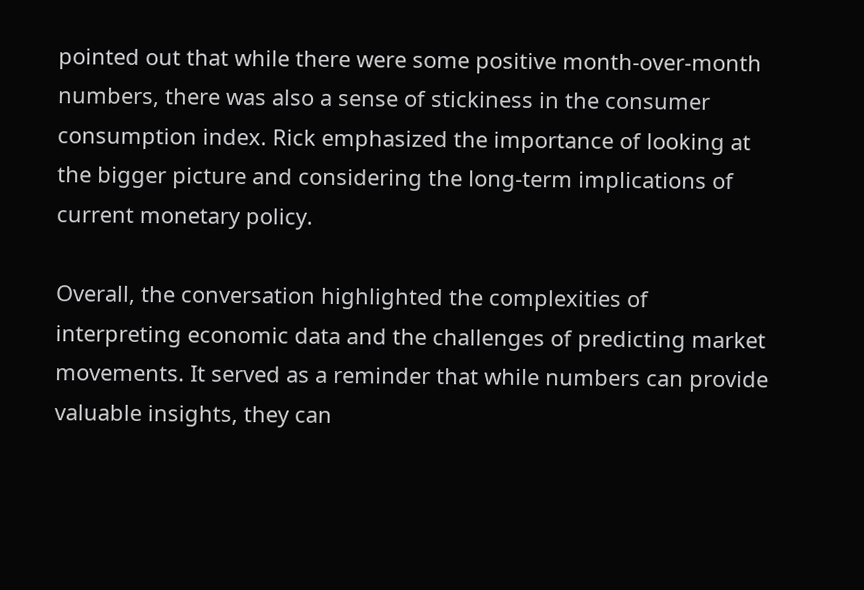pointed out that while there were some positive month-over-month numbers, there was also a sense of stickiness in the consumer consumption index. Rick emphasized the importance of looking at the bigger picture and considering the long-term implications of current monetary policy.

Overall, the conversation highlighted the complexities of interpreting economic data and the challenges of predicting market movements. It served as a reminder that while numbers can provide valuable insights, they can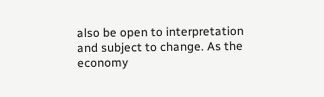also be open to interpretation and subject to change. As the economy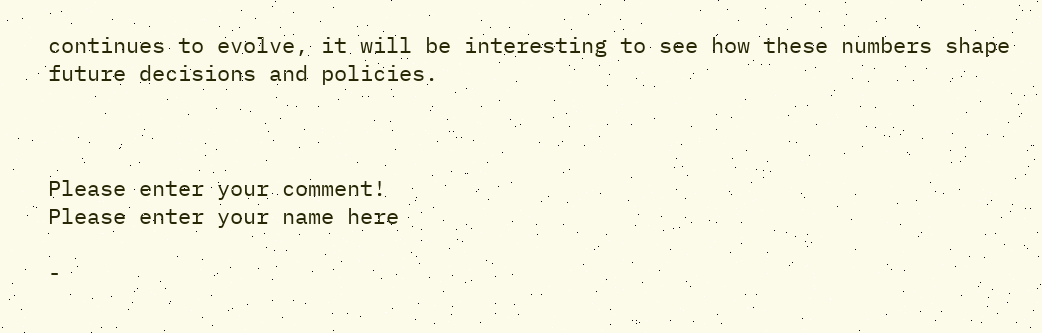continues to evolve, it will be interesting to see how these numbers shape future decisions and policies.



Please enter your comment!
Please enter your name here

-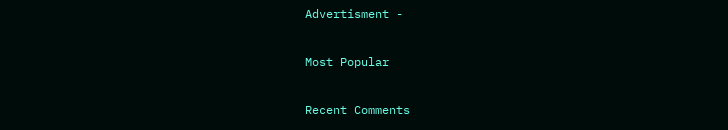Advertisment -

Most Popular

Recent Comments